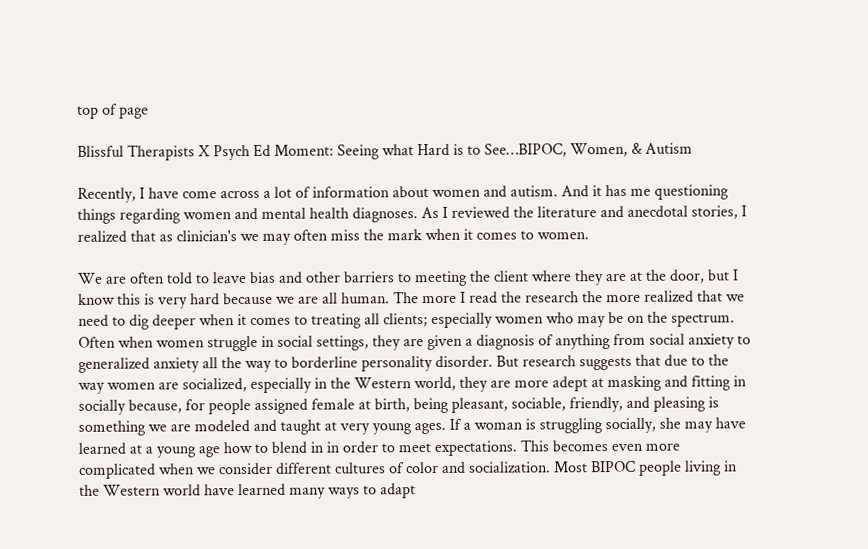top of page

Blissful Therapists X Psych Ed Moment: Seeing what Hard is to See…BIPOC, Women, & Autism

Recently, I have come across a lot of information about women and autism. And it has me questioning things regarding women and mental health diagnoses. As I reviewed the literature and anecdotal stories, I realized that as clinician's we may often miss the mark when it comes to women.

We are often told to leave bias and other barriers to meeting the client where they are at the door, but I know this is very hard because we are all human. The more I read the research the more realized that we need to dig deeper when it comes to treating all clients; especially women who may be on the spectrum. Often when women struggle in social settings, they are given a diagnosis of anything from social anxiety to generalized anxiety all the way to borderline personality disorder. But research suggests that due to the way women are socialized, especially in the Western world, they are more adept at masking and fitting in socially because, for people assigned female at birth, being pleasant, sociable, friendly, and pleasing is something we are modeled and taught at very young ages. If a woman is struggling socially, she may have learned at a young age how to blend in in order to meet expectations. This becomes even more complicated when we consider different cultures of color and socialization. Most BIPOC people living in the Western world have learned many ways to adapt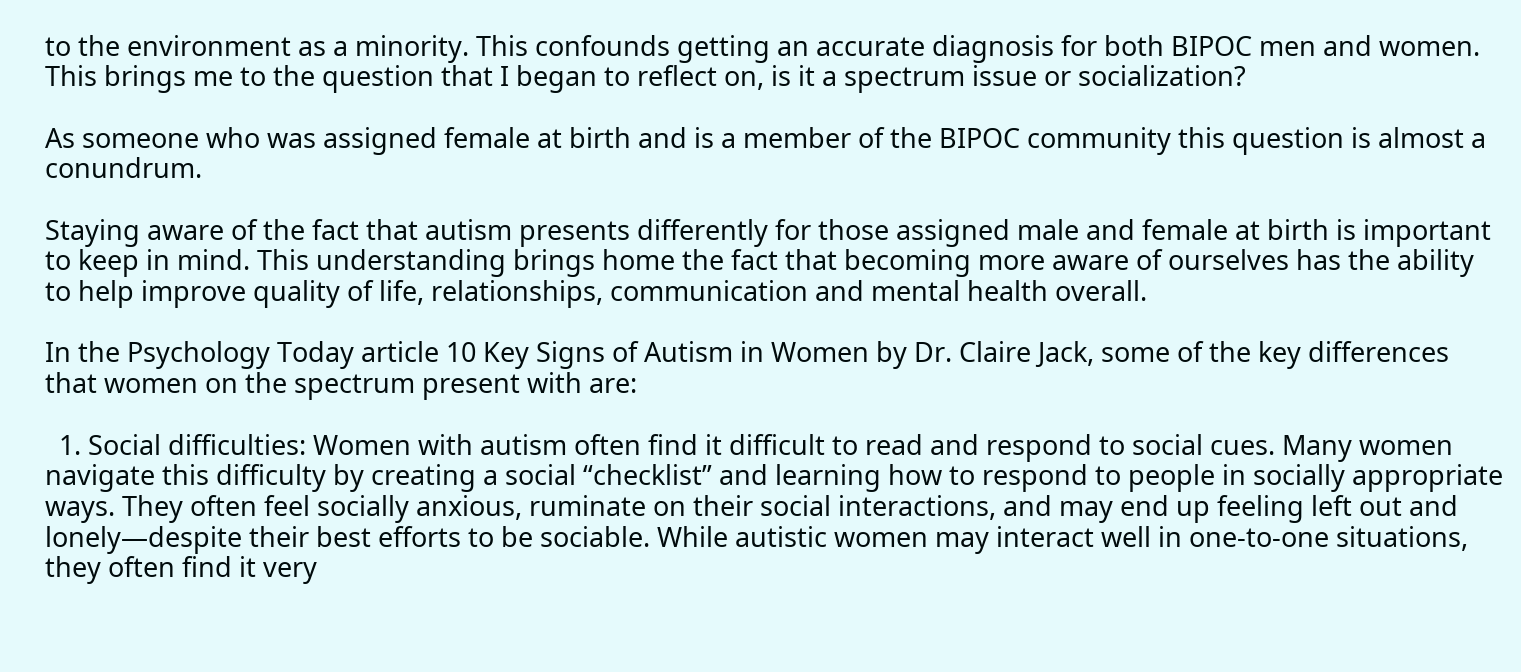to the environment as a minority. This confounds getting an accurate diagnosis for both BIPOC men and women. This brings me to the question that I began to reflect on, is it a spectrum issue or socialization?

As someone who was assigned female at birth and is a member of the BIPOC community this question is almost a conundrum.

Staying aware of the fact that autism presents differently for those assigned male and female at birth is important to keep in mind. This understanding brings home the fact that becoming more aware of ourselves has the ability to help improve quality of life, relationships, communication and mental health overall.

In the Psychology Today article 10 Key Signs of Autism in Women by Dr. Claire Jack, some of the key differences that women on the spectrum present with are:

  1. Social difficulties: Women with autism often find it difficult to read and respond to social cues. Many women navigate this difficulty by creating a social “checklist” and learning how to respond to people in socially appropriate ways. They often feel socially anxious, ruminate on their social interactions, and may end up feeling left out and lonely—despite their best efforts to be sociable. While autistic women may interact well in one-to-one situations, they often find it very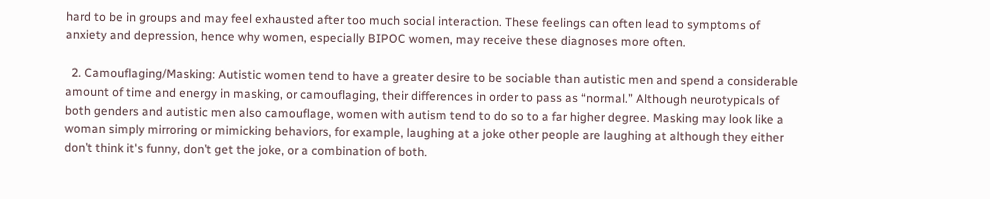hard to be in groups and may feel exhausted after too much social interaction. These feelings can often lead to symptoms of anxiety and depression, hence why women, especially BIPOC women, may receive these diagnoses more often.

  2. Camouflaging/Masking: Autistic women tend to have a greater desire to be sociable than autistic men and spend a considerable amount of time and energy in masking, or camouflaging, their differences in order to pass as “normal.” Although neurotypicals of both genders and autistic men also camouflage, women with autism tend to do so to a far higher degree. Masking may look like a woman simply mirroring or mimicking behaviors, for example, laughing at a joke other people are laughing at although they either don’t think it's funny, don’t get the joke, or a combination of both.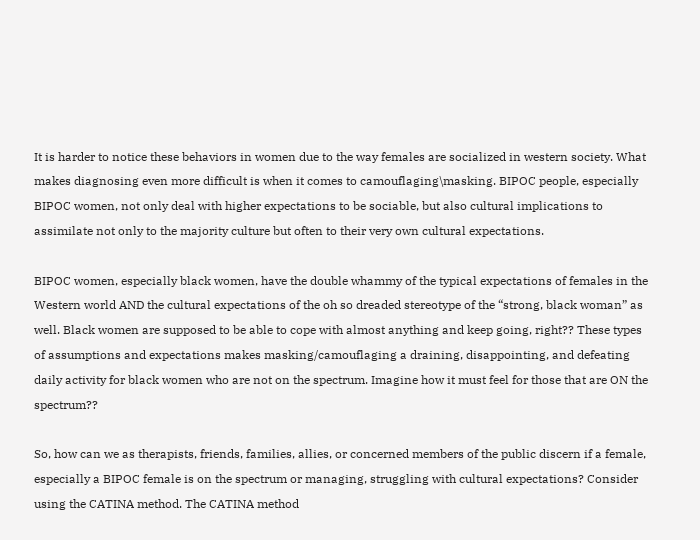It is harder to notice these behaviors in women due to the way females are socialized in western society. What makes diagnosing even more difficult is when it comes to camouflaging\masking. BIPOC people, especially BIPOC women, not only deal with higher expectations to be sociable, but also cultural implications to assimilate not only to the majority culture but often to their very own cultural expectations.

BIPOC women, especially black women, have the double whammy of the typical expectations of females in the Western world AND the cultural expectations of the oh so dreaded stereotype of the “strong, black woman” as well. Black women are supposed to be able to cope with almost anything and keep going, right?? These types of assumptions and expectations makes masking/camouflaging a draining, disappointing, and defeating daily activity for black women who are not on the spectrum. Imagine how it must feel for those that are ON the spectrum??

So, how can we as therapists, friends, families, allies, or concerned members of the public discern if a female, especially a BIPOC female is on the spectrum or managing, struggling with cultural expectations? Consider using the CATINA method. The CATINA method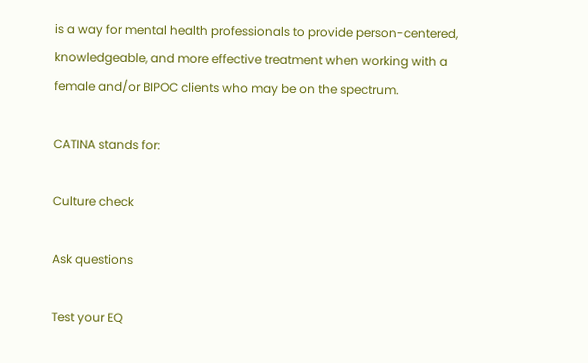is a way for mental health professionals to provide person-centered, knowledgeable, and more effective treatment when working with a female and/or BIPOC clients who may be on the spectrum.

CATINA stands for:

Culture check

Ask questions

Test your EQ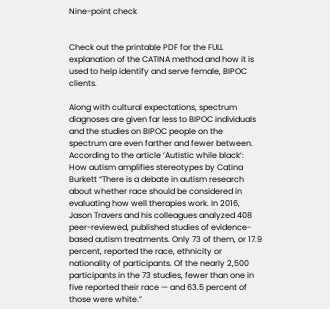Nine-point check


Check out the printable PDF for the FULL explanation of the CATINA method and how it is used to help identify and serve female, BIPOC clients.

Along with cultural expectations, spectrum diagnoses are given far less to BIPOC individuals and the studies on BIPOC people on the spectrum are even farther and fewer between. According to the article ‘Autistic while black’: How autism amplifies stereotypes by Catina Burkett “There is a debate in autism research about whether race should be considered in evaluating how well therapies work. In 2016, Jason Travers and his colleagues analyzed 408 peer-reviewed, published studies of evidence-based autism treatments. Only 73 of them, or 17.9 percent, reported the race, ethnicity or nationality of participants. Of the nearly 2,500 participants in the 73 studies, fewer than one in five reported their race — and 63.5 percent of those were white.”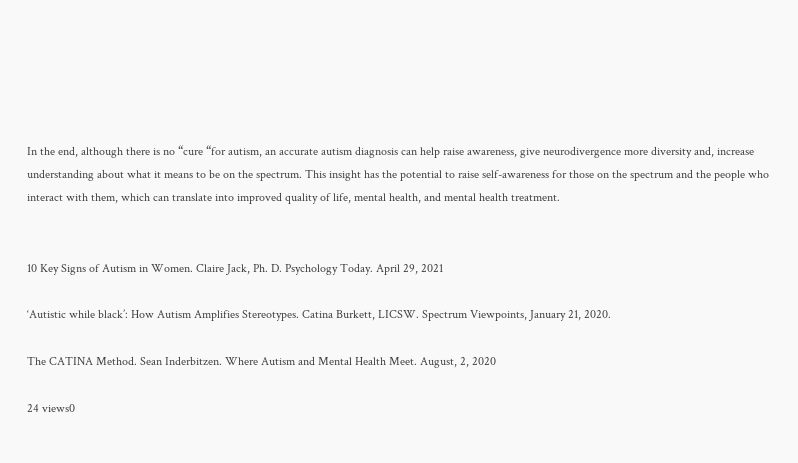In the end, although there is no “cure “for autism, an accurate autism diagnosis can help raise awareness, give neurodivergence more diversity and, increase understanding about what it means to be on the spectrum. This insight has the potential to raise self-awareness for those on the spectrum and the people who interact with them, which can translate into improved quality of life, mental health, and mental health treatment.


10 Key Signs of Autism in Women. Claire Jack, Ph. D. Psychology Today. April 29, 2021

‘Autistic while black’: How Autism Amplifies Stereotypes. Catina Burkett, LICSW. Spectrum Viewpoints, January 21, 2020.

The CATINA Method. Sean Inderbitzen. Where Autism and Mental Health Meet. August, 2, 2020

24 views0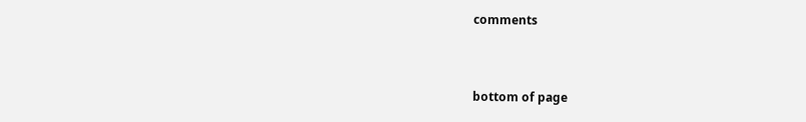comments


bottom of page